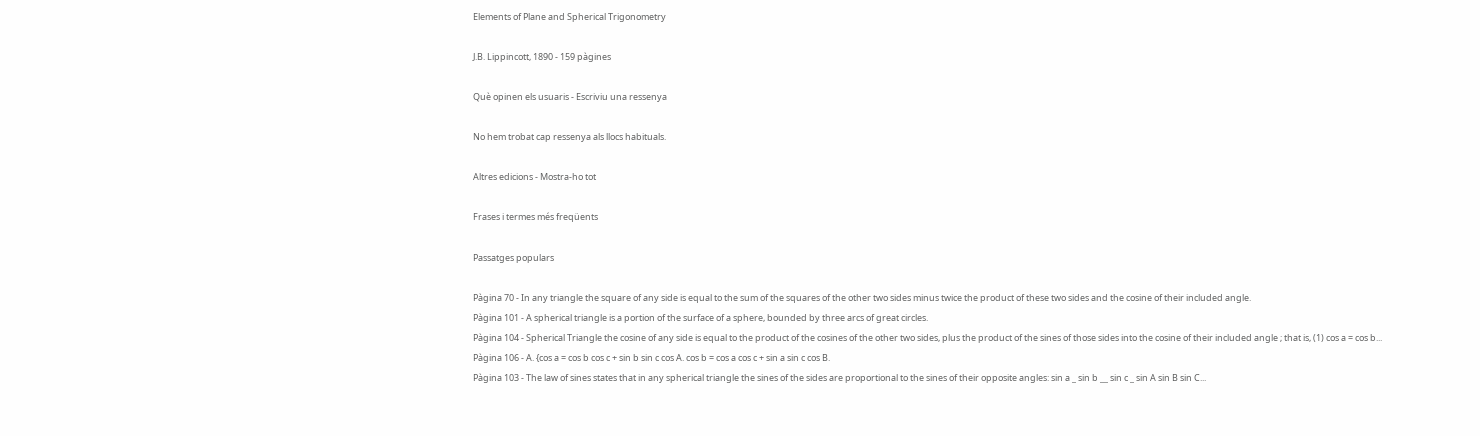Elements of Plane and Spherical Trigonometry

J.B. Lippincott, 1890 - 159 pàgines

Què opinen els usuaris - Escriviu una ressenya

No hem trobat cap ressenya als llocs habituals.

Altres edicions - Mostra-ho tot

Frases i termes més freqüents

Passatges populars

Pàgina 70 - In any triangle the square of any side is equal to the sum of the squares of the other two sides minus twice the product of these two sides and the cosine of their included angle.
Pàgina 101 - A spherical triangle is a portion of the surface of a sphere, bounded by three arcs of great circles.
Pàgina 104 - Spherical Triangle the cosine of any side is equal to the product of the cosines of the other two sides, plus the product of the sines of those sides into the cosine of their included angle ; that is, (1) cos a = cos b...
Pàgina 106 - A. {cos a = cos b cos c + sin b sin c cos A. cos b = cos a cos c + sin a sin c cos B.
Pàgina 103 - The law of sines states that in any spherical triangle the sines of the sides are proportional to the sines of their opposite angles: sin a _ sin b __ sin c _ sin A sin B sin C...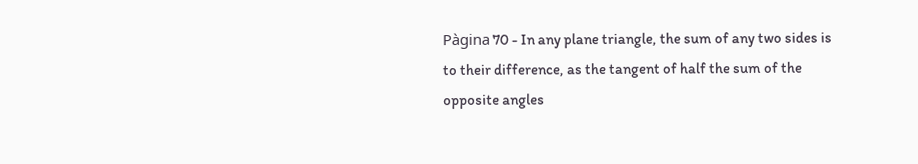Pàgina 70 - In any plane triangle, the sum of any two sides is to their difference, as the tangent of half the sum of the opposite angles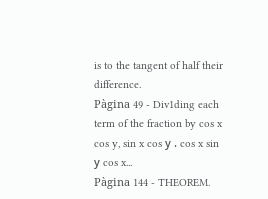is to the tangent of half their difference.
Pàgina 49 - Div1ding each term of the fraction by cos x cos y, sin x cos у . cos x sin у cos x...
Pàgina 144 - THEOREM.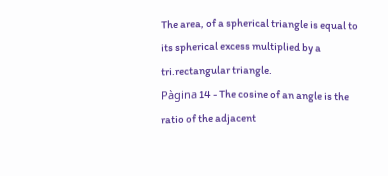The area, of a spherical triangle is equal to its spherical excess multiplied by a tri.rectangular triangle.
Pàgina 14 - The cosine of an angle is the ratio of the adjacent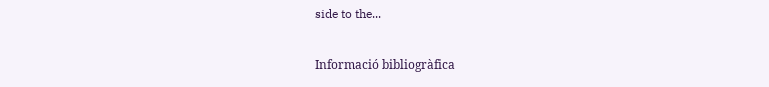side to the...

Informació bibliogràfica